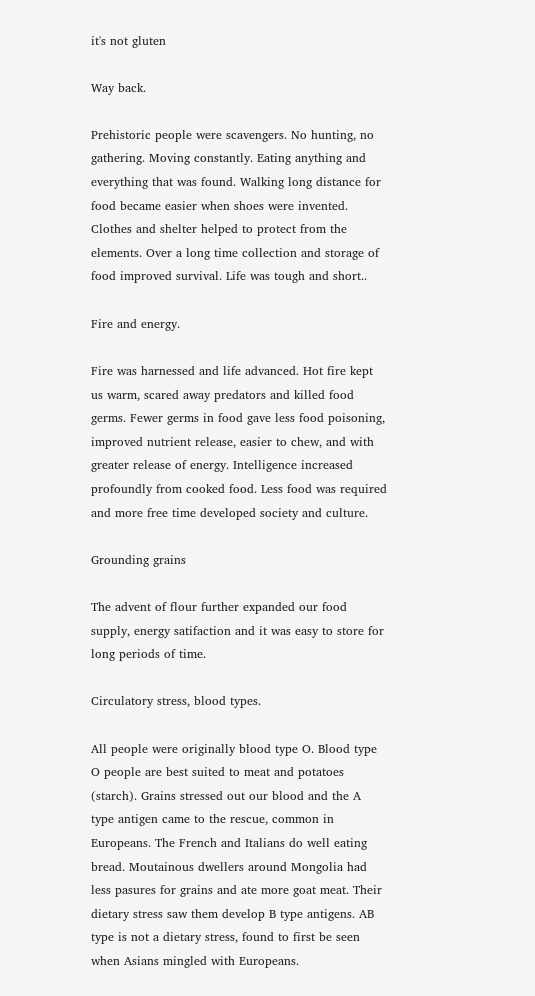it's not gluten

Way back.

Prehistoric people were scavengers. No hunting, no gathering. Moving constantly. Eating anything and everything that was found. Walking long distance for food became easier when shoes were invented. Clothes and shelter helped to protect from the elements. Over a long time collection and storage of food improved survival. Life was tough and short..

Fire and energy.

Fire was harnessed and life advanced. Hot fire kept us warm, scared away predators and killed food germs. Fewer germs in food gave less food poisoning, improved nutrient release, easier to chew, and with greater release of energy. Intelligence increased profoundly from cooked food. Less food was required and more free time developed society and culture.

Grounding grains

The advent of flour further expanded our food supply, energy satifaction and it was easy to store for long periods of time.

Circulatory stress, blood types.

All people were originally blood type O. Blood type O people are best suited to meat and potatoes (starch). Grains stressed out our blood and the A type antigen came to the rescue, common in Europeans. The French and Italians do well eating bread. Moutainous dwellers around Mongolia had less pasures for grains and ate more goat meat. Their dietary stress saw them develop B type antigens. AB type is not a dietary stress, found to first be seen when Asians mingled with Europeans.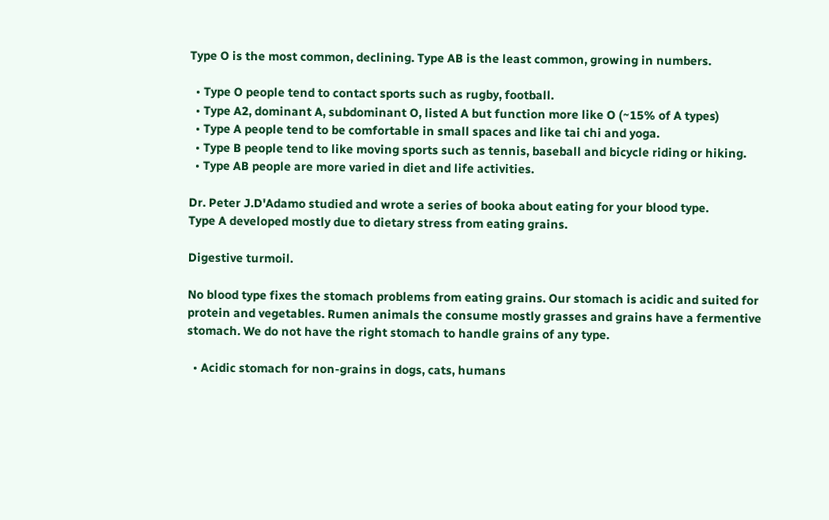Type O is the most common, declining. Type AB is the least common, growing in numbers.

  • Type O people tend to contact sports such as rugby, football.
  • Type A2, dominant A, subdominant O, listed A but function more like O (~15% of A types)
  • Type A people tend to be comfortable in small spaces and like tai chi and yoga.
  • Type B people tend to like moving sports such as tennis, baseball and bicycle riding or hiking.
  • Type AB people are more varied in diet and life activities.

Dr. Peter J.D'Adamo studied and wrote a series of booka about eating for your blood type.
Type A developed mostly due to dietary stress from eating grains.

Digestive turmoil.

No blood type fixes the stomach problems from eating grains. Our stomach is acidic and suited for protein and vegetables. Rumen animals the consume mostly grasses and grains have a fermentive stomach. We do not have the right stomach to handle grains of any type.

  • Acidic stomach for non-grains in dogs, cats, humans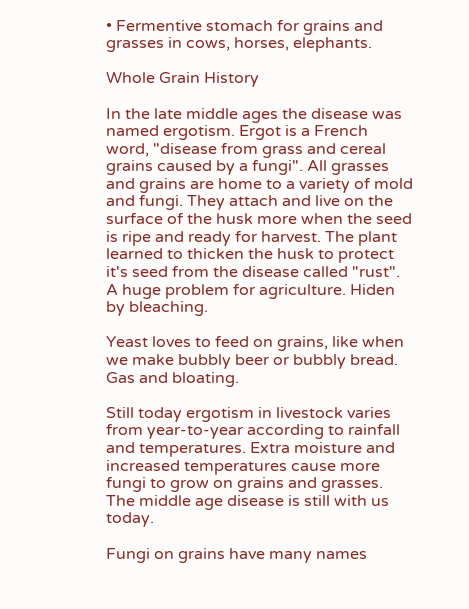• Fermentive stomach for grains and grasses in cows, horses, elephants.

Whole Grain History

In the late middle ages the disease was named ergotism. Ergot is a French word, "disease from grass and cereal grains caused by a fungi". All grasses and grains are home to a variety of mold and fungi. They attach and live on the surface of the husk more when the seed is ripe and ready for harvest. The plant learned to thicken the husk to protect it's seed from the disease called "rust". A huge problem for agriculture. Hiden by bleaching.

Yeast loves to feed on grains, like when we make bubbly beer or bubbly bread. Gas and bloating.

Still today ergotism in livestock varies from year-to-year according to rainfall and temperatures. Extra moisture and increased temperatures cause more fungi to grow on grains and grasses. The middle age disease is still with us today.

Fungi on grains have many names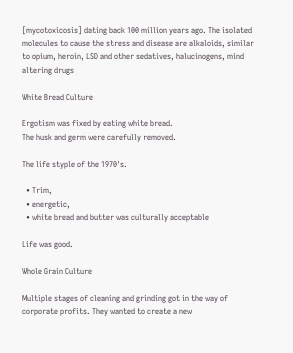[mycotoxicosis] dating back 100 million years ago. The isolated molecules to cause the stress and disease are alkaloids, similar to opium, heroin, LSD and other sedatives, halucinogens, mind altering drugs

White Bread Culture

Ergotism was fixed by eating white bread.
The husk and germ were carefully removed.

The life styple of the 1970's.

  • Trim,
  • energetic,
  • white bread and butter was culturally acceptable

Life was good.

Whole Grain Culture

Multiple stages of cleaning and grinding got in the way of corporate profits. They wanted to create a new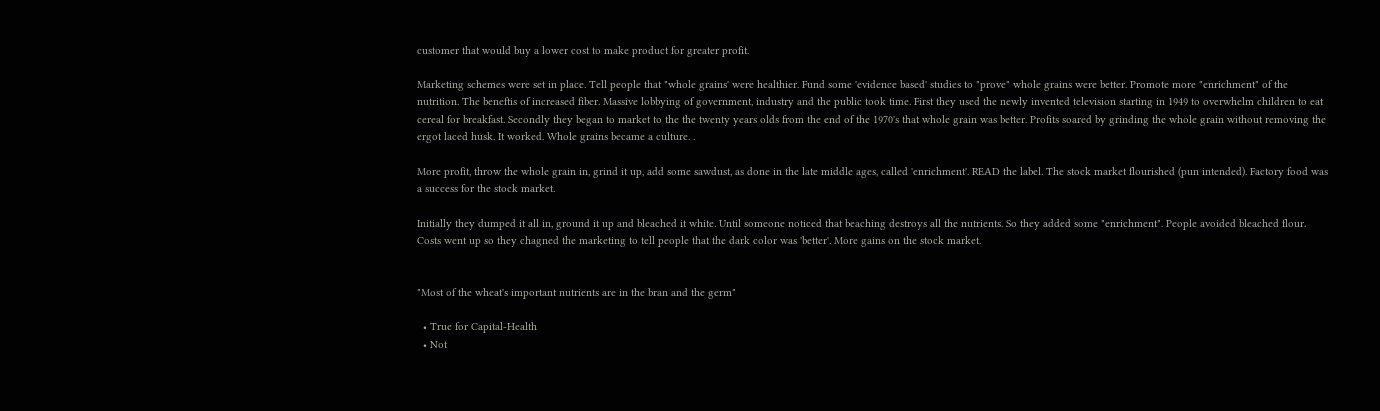customer that would buy a lower cost to make product for greater profit.

Marketing schemes were set in place. Tell people that "whole grains' were healthier. Fund some 'evidence based' studies to "prove" whole grains were better. Promote more "enrichment" of the nutrition. The beneftis of increased fiber. Massive lobbying of government, industry and the public took time. First they used the newly invented television starting in 1949 to overwhelm children to eat cereal for breakfast. Secondly they began to market to the the twenty years olds from the end of the 1970's that whole grain was better. Profits soared by grinding the whole grain without removing the ergot laced husk. It worked. Whole grains became a culture. .

More profit, throw the whole grain in, grind it up, add some sawdust, as done in the late middle ages, called 'enrichment'. READ the label. The stock market flourished (pun intended). Factory food was a success for the stock market.

Initially they dumped it all in, ground it up and bleached it white. Until someone noticed that beaching destroys all the nutrients. So they added some "enrichment". People avoided bleached flour. Costs went up so they chagned the marketing to tell people that the dark color was 'better'. More gains on the stock market.


"Most of the wheat's important nutrients are in the bran and the germ"

  • True for Capital-Health
  • Not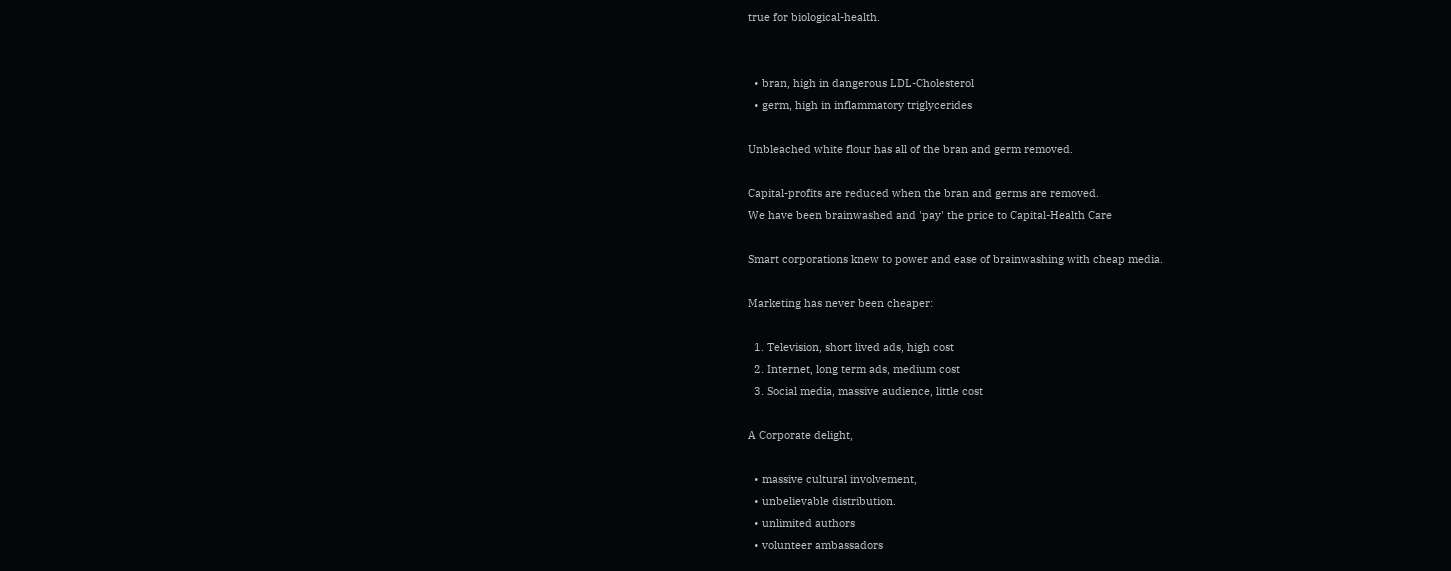true for biological-health.


  • bran, high in dangerous LDL-Cholesterol
  • germ, high in inflammatory triglycerides

Unbleached white flour has all of the bran and germ removed.

Capital-profits are reduced when the bran and germs are removed.
We have been brainwashed and 'pay' the price to Capital-Health Care

Smart corporations knew to power and ease of brainwashing with cheap media.

Marketing has never been cheaper:

  1. Television, short lived ads, high cost
  2. Internet, long term ads, medium cost
  3. Social media, massive audience, little cost

A Corporate delight,

  • massive cultural involvement,
  • unbelievable distribution.
  • unlimited authors
  • volunteer ambassadors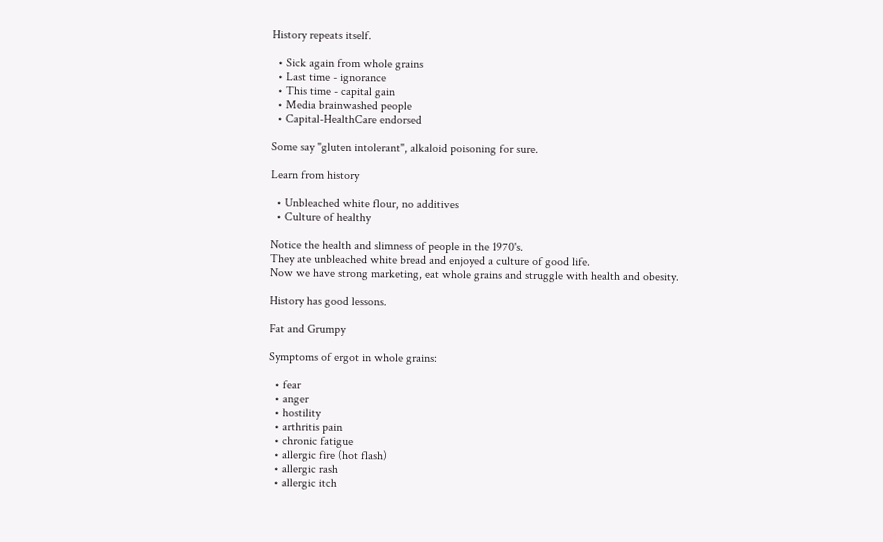History repeats itself.

  • Sick again from whole grains
  • Last time - ignorance
  • This time - capital gain
  • Media brainwashed people
  • Capital-HealthCare endorsed

Some say "gluten intolerant", alkaloid poisoning for sure.

Learn from history

  • Unbleached white flour, no additives
  • Culture of healthy

Notice the health and slimness of people in the 1970's.
They ate unbleached white bread and enjoyed a culture of good life.
Now we have strong marketing, eat whole grains and struggle with health and obesity.

History has good lessons.

Fat and Grumpy

Symptoms of ergot in whole grains:

  • fear
  • anger
  • hostility
  • arthritis pain
  • chronic fatigue
  • allergic fire (hot flash)
  • allergic rash
  • allergic itch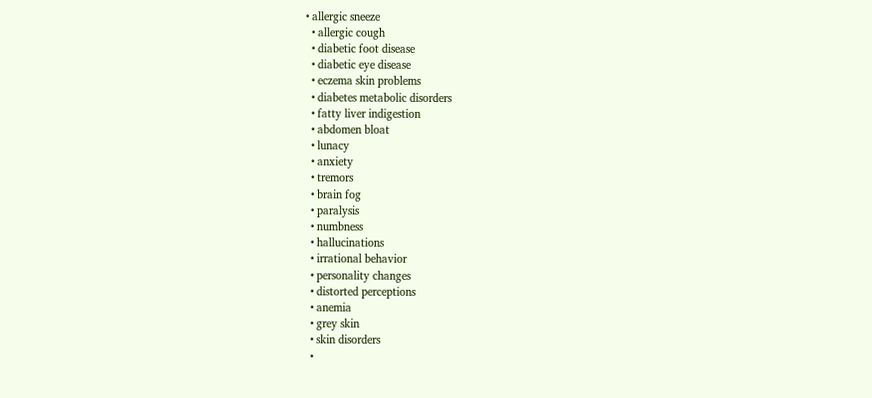• allergic sneeze
  • allergic cough
  • diabetic foot disease
  • diabetic eye disease
  • eczema skin problems
  • diabetes metabolic disorders
  • fatty liver indigestion
  • abdomen bloat
  • lunacy
  • anxiety
  • tremors
  • brain fog
  • paralysis
  • numbness
  • hallucinations
  • irrational behavior
  • personality changes
  • distorted perceptions
  • anemia
  • grey skin
  • skin disorders
  •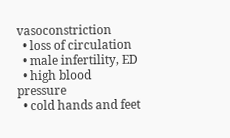vasoconstriction
  • loss of circulation
  • male infertility, ED
  • high blood pressure
  • cold hands and feet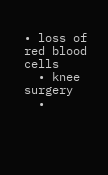• loss of red blood cells
  • knee surgery
  •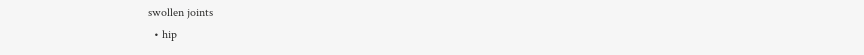swollen joints
  • hip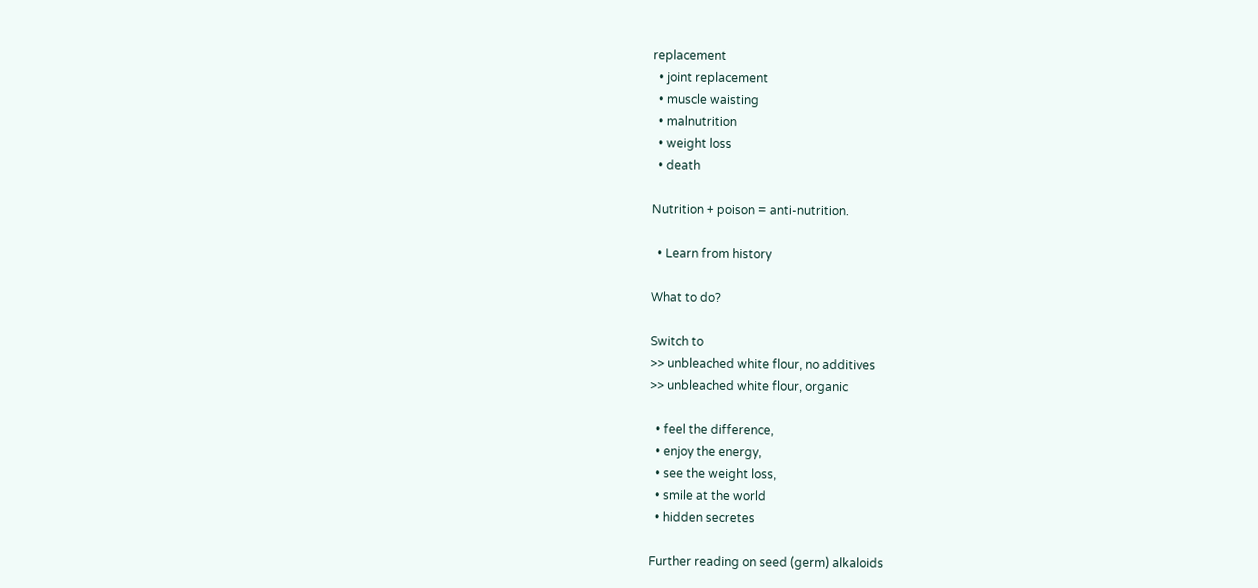replacement
  • joint replacement
  • muscle waisting
  • malnutrition
  • weight loss
  • death

Nutrition + poison = anti-nutrition.

  • Learn from history

What to do?

Switch to
>> unbleached white flour, no additives
>> unbleached white flour, organic

  • feel the difference,
  • enjoy the energy,
  • see the weight loss,
  • smile at the world
  • hidden secretes

Further reading on seed (germ) alkaloids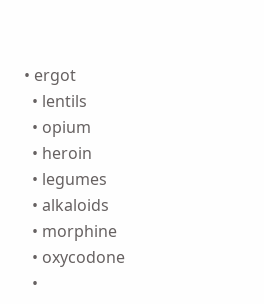• ergot
  • lentils
  • opium
  • heroin
  • legumes
  • alkaloids
  • morphine
  • oxycodone
  •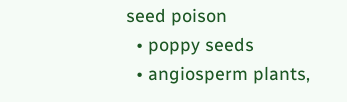seed poison
  • poppy seeds
  • angiosperm plants,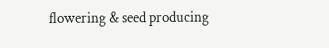flowering & seed producing